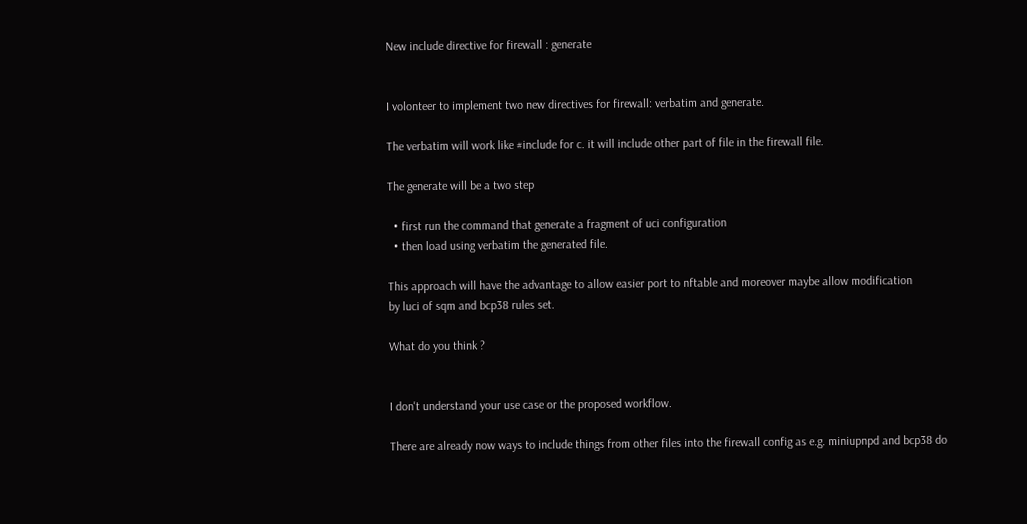New include directive for firewall : generate


I volonteer to implement two new directives for firewall: verbatim and generate.

The verbatim will work like #include for c. it will include other part of file in the firewall file.

The generate will be a two step

  • first run the command that generate a fragment of uci configuration
  • then load using verbatim the generated file.

This approach will have the advantage to allow easier port to nftable and moreover maybe allow modification
by luci of sqm and bcp38 rules set.

What do you think ?


I don't understand your use case or the proposed workflow.

There are already now ways to include things from other files into the firewall config as e.g. miniupnpd and bcp38 do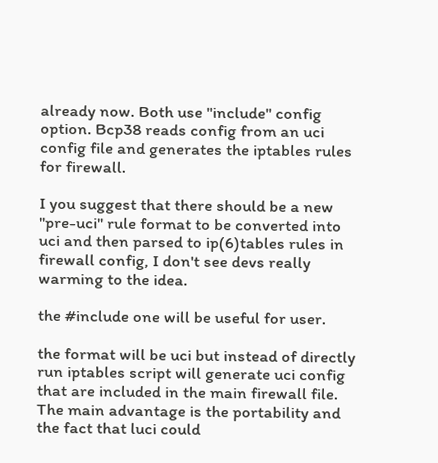already now. Both use "include" config option. Bcp38 reads config from an uci config file and generates the iptables rules for firewall.

I you suggest that there should be a new "pre-uci" rule format to be converted into uci and then parsed to ip(6)tables rules in firewall config, I don't see devs really warming to the idea.

the #include one will be useful for user.

the format will be uci but instead of directly run iptables script will generate uci config that are included in the main firewall file. The main advantage is the portability and the fact that luci could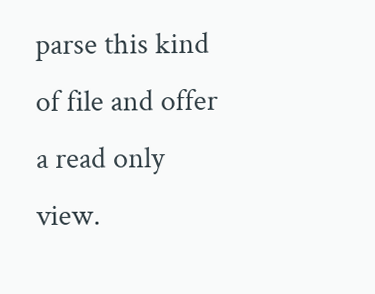parse this kind of file and offer a read only view.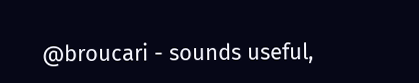@broucari - sounds useful,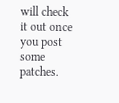will check it out once you post some patches.